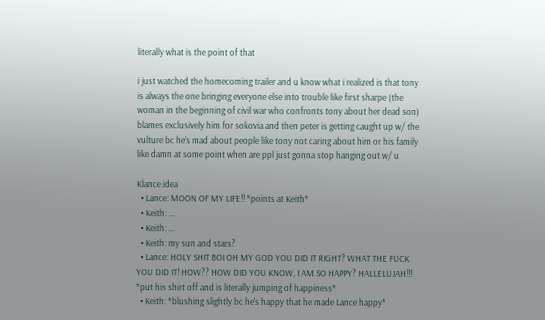literally what is the point of that

i just watched the homecoming trailer and u know what i realized is that tony is always the one bringing everyone else into trouble like first sharpe (the woman in the beginning of civil war who confronts tony about her dead son) blames exclusively him for sokovia and then peter is getting caught up w/ the vulture bc he’s mad about people like tony not caring about him or his family like damn at some point when are ppl just gonna stop hanging out w/ u

Klance idea
  • Lance: MOON OF MY LIFE!! *points at Keith*
  • Keith: ...
  • Keith: ...
  • Keith: my sun and stars?
  • Lance: HOLY SHIT BOI OH MY GOD YOU DID IT RIGHT? WHAT THE FUCK YOU DID IT! HOW?? HOW DID YOU KNOW, I AM SO HAPPY? HALLELUJAH!!! *put his shirt off and is literally jumping of happiness*
  • Keith: *blushing slightly bc he's happy that he made Lance happy*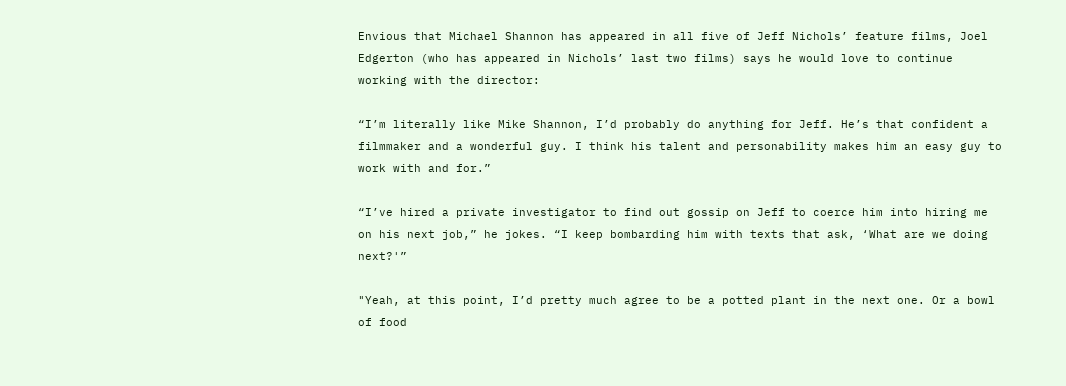Envious that Michael Shannon has appeared in all five of Jeff Nichols’ feature films, Joel Edgerton (who has appeared in Nichols’ last two films) says he would love to continue working with the director:

“I’m literally like Mike Shannon, I’d probably do anything for Jeff. He’s that confident a filmmaker and a wonderful guy. I think his talent and personability makes him an easy guy to work with and for.”

“I’ve hired a private investigator to find out gossip on Jeff to coerce him into hiring me on his next job,” he jokes. “I keep bombarding him with texts that ask, ‘What are we doing next?'”

"Yeah, at this point, I’d pretty much agree to be a potted plant in the next one. Or a bowl of food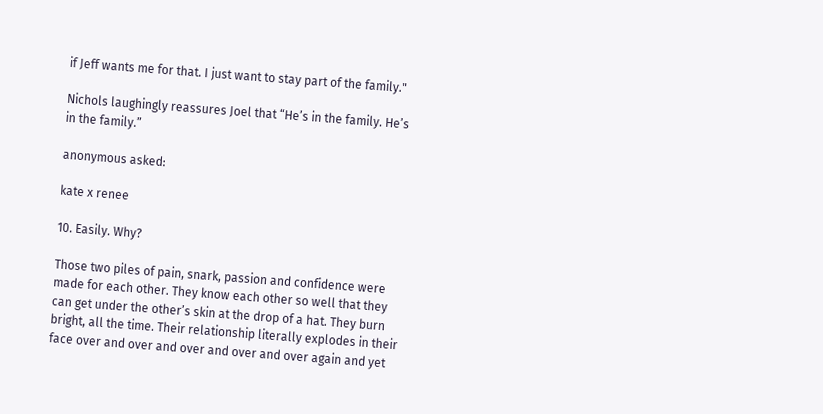if Jeff wants me for that. I just want to stay part of the family."

Nichols laughingly reassures Joel that “He’s in the family. He’s in the family.”

anonymous asked:

kate x renee

10. Easily. Why?

Those two piles of pain, snark, passion and confidence were made for each other. They know each other so well that they can get under the other’s skin at the drop of a hat. They burn bright, all the time. Their relationship literally explodes in their face over and over and over and over and over again and yet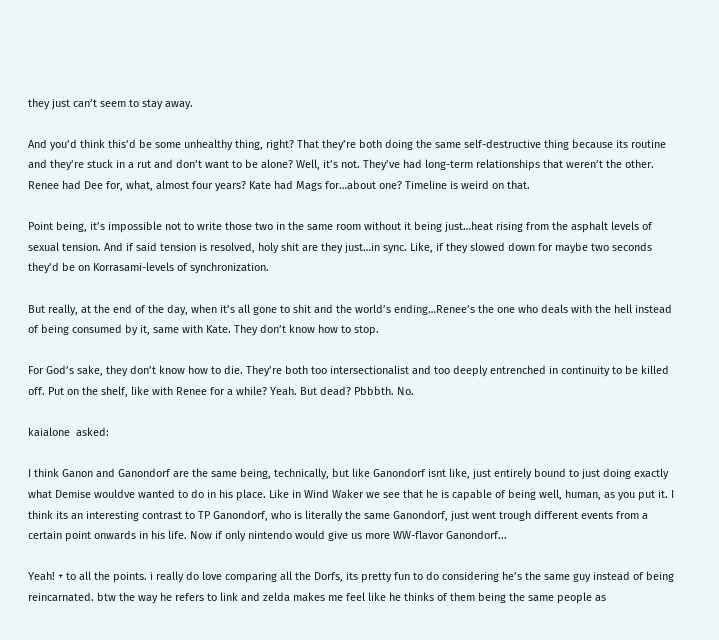they just can’t seem to stay away.

And you’d think this’d be some unhealthy thing, right? That they’re both doing the same self-destructive thing because its routine and they’re stuck in a rut and don’t want to be alone? Well, it’s not. They’ve had long-term relationships that weren’t the other. Renee had Dee for, what, almost four years? Kate had Mags for…about one? Timeline is weird on that.

Point being, it’s impossible not to write those two in the same room without it being just…heat rising from the asphalt levels of sexual tension. And if said tension is resolved, holy shit are they just…in sync. Like, if they slowed down for maybe two seconds they’d be on Korrasami-levels of synchronization.

But really, at the end of the day, when it’s all gone to shit and the world’s ending…Renee’s the one who deals with the hell instead of being consumed by it, same with Kate. They don’t know how to stop.

For God’s sake, they don’t know how to die. They’re both too intersectionalist and too deeply entrenched in continuity to be killed off. Put on the shelf, like with Renee for a while? Yeah. But dead? Pbbbth. No.

kaialone  asked:

I think Ganon and Ganondorf are the same being, technically, but like Ganondorf isnt like, just entirely bound to just doing exactly what Demise wouldve wanted to do in his place. Like in Wind Waker we see that he is capable of being well, human, as you put it. I think its an interesting contrast to TP Ganondorf, who is literally the same Ganondorf, just went trough different events from a certain point onwards in his life. Now if only nintendo would give us more WW-flavor Ganondorf...

Yeah! + to all the points. i really do love comparing all the Dorfs, its pretty fun to do considering he’s the same guy instead of being reincarnated. btw the way he refers to link and zelda makes me feel like he thinks of them being the same people as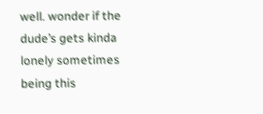well. wonder if the dude’s gets kinda lonely sometimes being this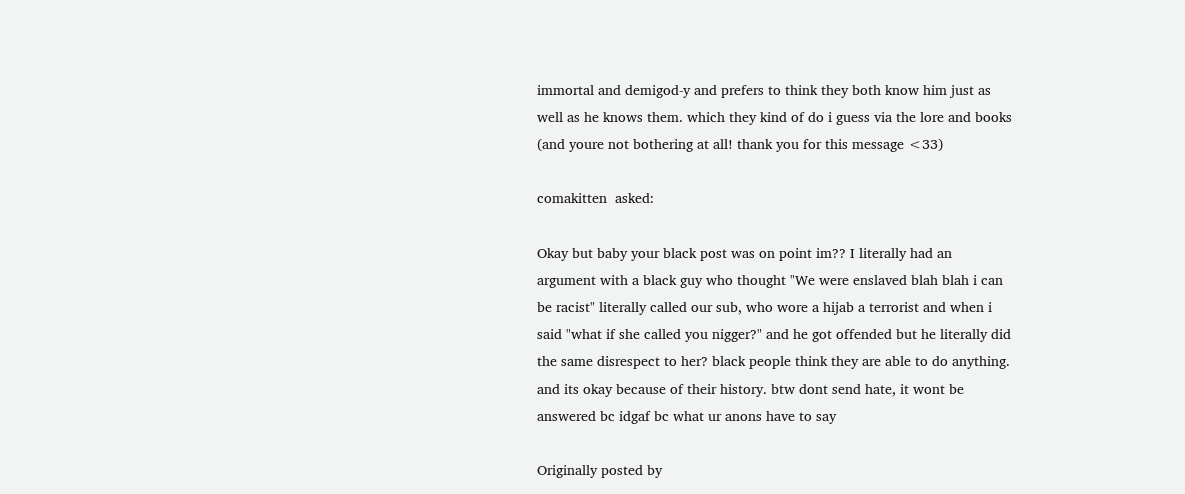immortal and demigod-y and prefers to think they both know him just as well as he knows them. which they kind of do i guess via the lore and books
(and youre not bothering at all! thank you for this message <33)

comakitten  asked:

Okay but baby your black post was on point im?? I literally had an argument with a black guy who thought "We were enslaved blah blah i can be racist" literally called our sub, who wore a hijab a terrorist and when i said "what if she called you nigger?" and he got offended but he literally did the same disrespect to her? black people think they are able to do anything. and its okay because of their history. btw dont send hate, it wont be answered bc idgaf bc what ur anons have to say

Originally posted by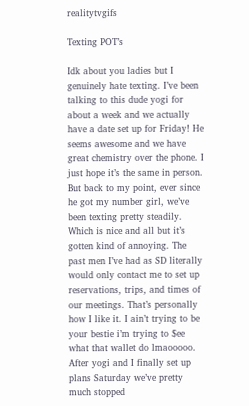realitytvgifs

Texting POT’s

Idk about you ladies but I genuinely hate texting. I’ve been talking to this dude yogi for about a week and we actually have a date set up for Friday! He seems awesome and we have great chemistry over the phone. I just hope it’s the same in person. But back to my point, ever since he got my number girl, we’ve been texting pretty steadily. Which is nice and all but it’s gotten kind of annoying. The past men I’ve had as SD literally would only contact me to set up reservations, trips, and times of our meetings. That’s personally how I like it. I ain’t trying to be your bestie i’m trying to $ee what that wallet do lmaooooo. After yogi and I finally set up plans Saturday we’ve pretty much stopped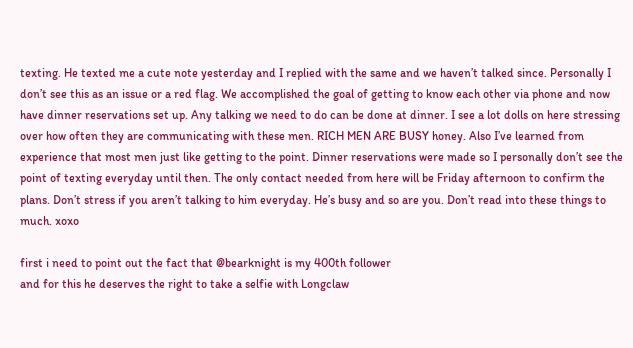texting. He texted me a cute note yesterday and I replied with the same and we haven’t talked since. Personally I don’t see this as an issue or a red flag. We accomplished the goal of getting to know each other via phone and now have dinner reservations set up. Any talking we need to do can be done at dinner. I see a lot dolls on here stressing over how often they are communicating with these men. RICH MEN ARE BUSY honey. Also I’ve learned from experience that most men just like getting to the point. Dinner reservations were made so I personally don’t see the point of texting everyday until then. The only contact needed from here will be Friday afternoon to confirm the plans. Don’t stress if you aren’t talking to him everyday. He’s busy and so are you. Don’t read into these things to much. xoxo

first i need to point out the fact that @bearknight is my 400th follower
and for this he deserves the right to take a selfie with Longclaw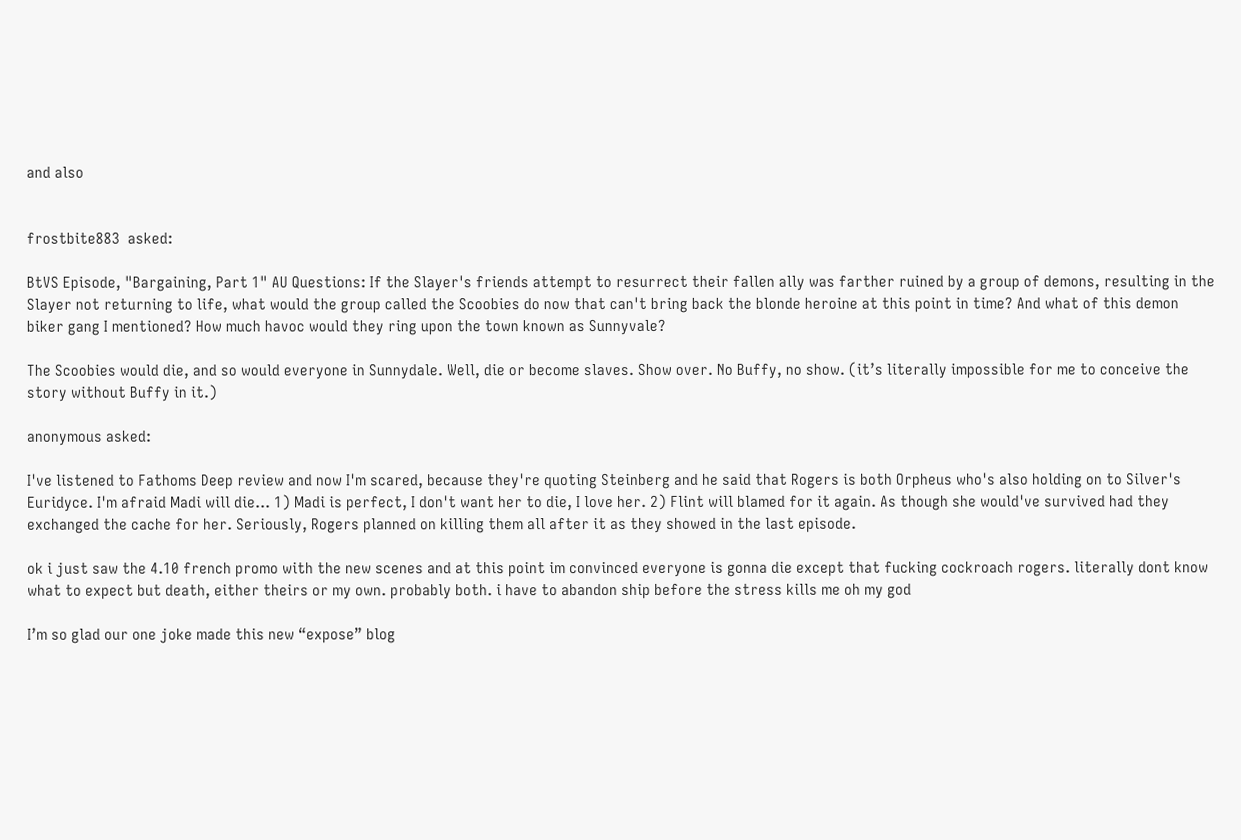and also


frostbite883  asked:

BtVS Episode, "Bargaining, Part 1" AU Questions: If the Slayer's friends attempt to resurrect their fallen ally was farther ruined by a group of demons, resulting in the Slayer not returning to life, what would the group called the Scoobies do now that can't bring back the blonde heroine at this point in time? And what of this demon biker gang I mentioned? How much havoc would they ring upon the town known as Sunnyvale?

The Scoobies would die, and so would everyone in Sunnydale. Well, die or become slaves. Show over. No Buffy, no show. (it’s literally impossible for me to conceive the story without Buffy in it.)

anonymous asked:

I've listened to Fathoms Deep review and now I'm scared, because they're quoting Steinberg and he said that Rogers is both Orpheus who's also holding on to Silver's Euridyce. I'm afraid Madi will die... 1) Madi is perfect, I don't want her to die, I love her. 2) Flint will blamed for it again. As though she would've survived had they exchanged the cache for her. Seriously, Rogers planned on killing them all after it as they showed in the last episode.

ok i just saw the 4.10 french promo with the new scenes and at this point im convinced everyone is gonna die except that fucking cockroach rogers. literally dont know what to expect but death, either theirs or my own. probably both. i have to abandon ship before the stress kills me oh my god

I’m so glad our one joke made this new “expose” blog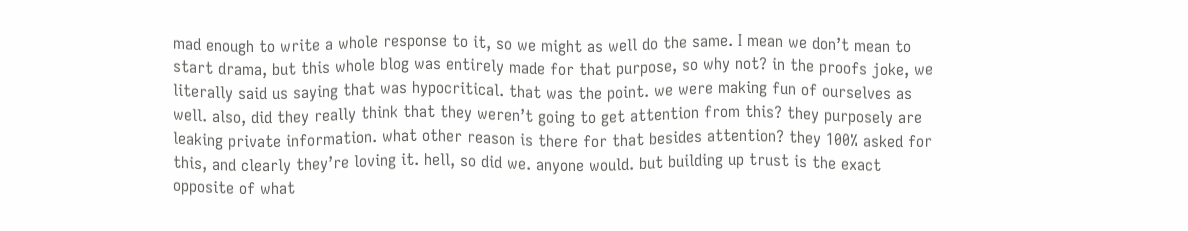mad enough to write a whole response to it, so we might as well do the same. I mean we don’t mean to start drama, but this whole blog was entirely made for that purpose, so why not? in the proofs joke, we literally said us saying that was hypocritical. that was the point. we were making fun of ourselves as well. also, did they really think that they weren’t going to get attention from this? they purposely are leaking private information. what other reason is there for that besides attention? they 100% asked for this, and clearly they’re loving it. hell, so did we. anyone would. but building up trust is the exact opposite of what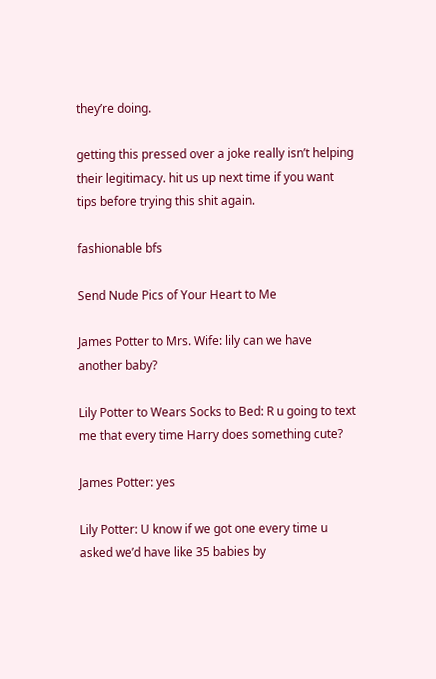they’re doing.

getting this pressed over a joke really isn’t helping their legitimacy. hit us up next time if you want tips before trying this shit again.

fashionable bfs

Send Nude Pics of Your Heart to Me

James Potter to Mrs. Wife: lily can we have another baby?

Lily Potter to Wears Socks to Bed: R u going to text me that every time Harry does something cute?

James Potter: yes

Lily Potter: U know if we got one every time u asked we’d have like 35 babies by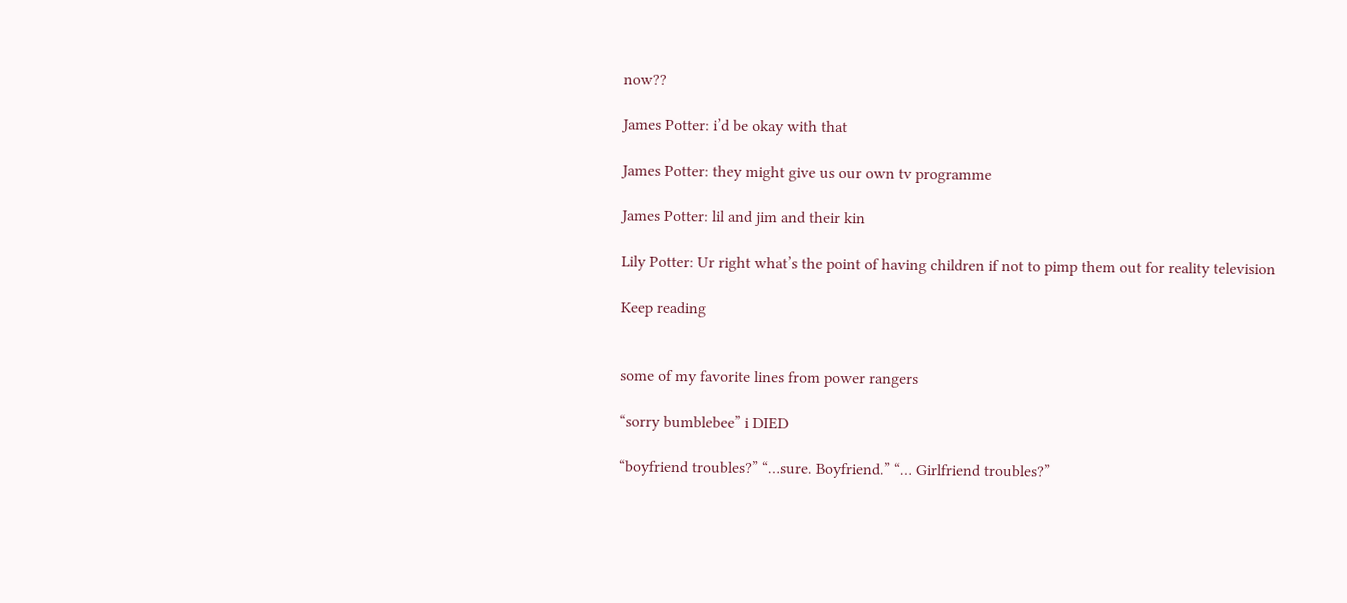now??

James Potter: i’d be okay with that

James Potter: they might give us our own tv programme

James Potter: lil and jim and their kin

Lily Potter: Ur right what’s the point of having children if not to pimp them out for reality television

Keep reading


some of my favorite lines from power rangers

“sorry bumblebee” i DIED

“boyfriend troubles?” “…sure. Boyfriend.” “… Girlfriend troubles?”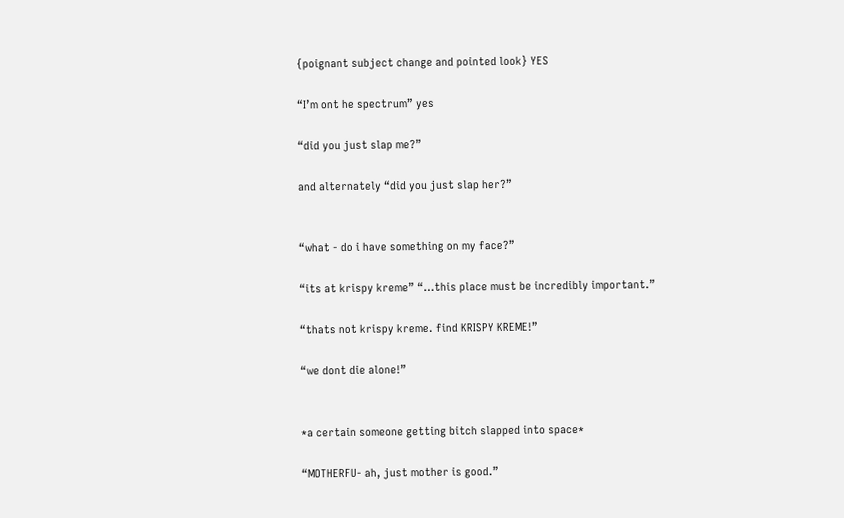{poignant subject change and pointed look} YES

“I’m ont he spectrum” yes

“did you just slap me?”

and alternately “did you just slap her?”


“what - do i have something on my face?”

“its at krispy kreme” “…this place must be incredibly important.”

“thats not krispy kreme. find KRISPY KREME!”

“we dont die alone!”


*a certain someone getting bitch slapped into space*

“MOTHERFU- ah, just mother is good.”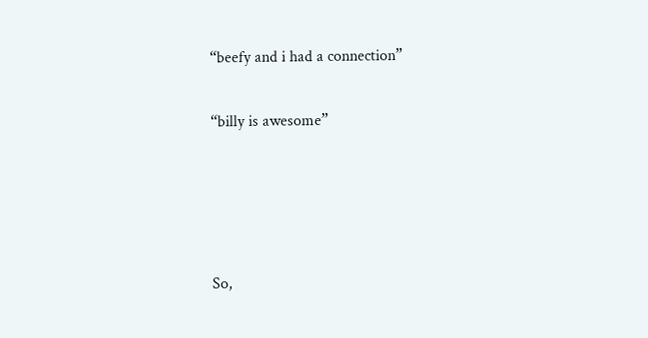“beefy and i had a connection”

“billy is awesome”




So,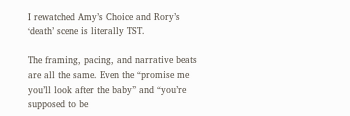I rewatched Amy’s Choice and Rory’s ‘death’ scene is literally TST.

The framing, pacing, and narrative beats are all the same. Even the “promise me you’ll look after the baby” and “you’re supposed to be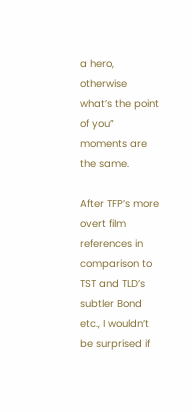a hero, otherwise what’s the point of you” moments are the same.

After TFP’s more overt film references in comparison to TST and TLD’s subtler Bond etc., I wouldn’t be surprised if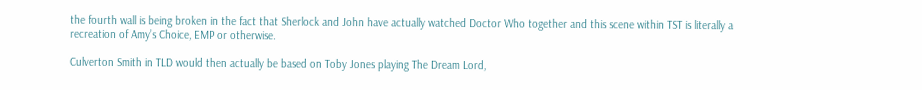the fourth wall is being broken in the fact that Sherlock and John have actually watched Doctor Who together and this scene within TST is literally a recreation of Amy’s Choice, EMP or otherwise.

Culverton Smith in TLD would then actually be based on Toby Jones playing The Dream Lord,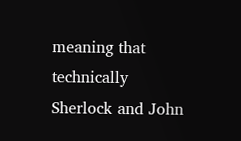meaning that technically Sherlock and John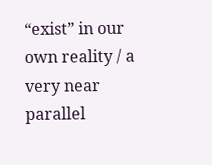“exist” in our own reality / a very near parallel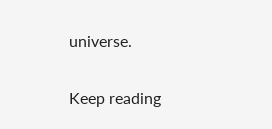universe.

Keep reading